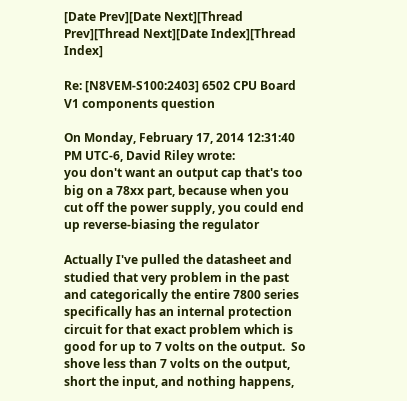[Date Prev][Date Next][Thread Prev][Thread Next][Date Index][Thread Index]

Re: [N8VEM-S100:2403] 6502 CPU Board V1 components question

On Monday, February 17, 2014 12:31:40 PM UTC-6, David Riley wrote:
you don't want an output cap that's too big on a 78xx part, because when you cut off the power supply, you could end up reverse-biasing the regulator

Actually I've pulled the datasheet and studied that very problem in the past and categorically the entire 7800 series specifically has an internal protection circuit for that exact problem which is good for up to 7 volts on the output.  So shove less than 7 volts on the output, short the input, and nothing happens,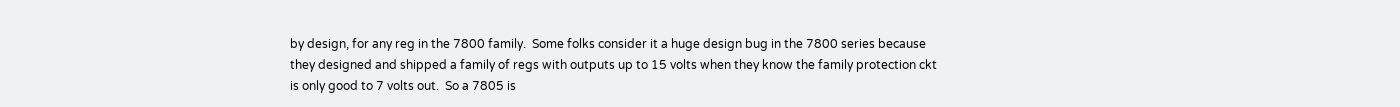by design, for any reg in the 7800 family.  Some folks consider it a huge design bug in the 7800 series because they designed and shipped a family of regs with outputs up to 15 volts when they know the family protection ckt is only good to 7 volts out.  So a 7805 is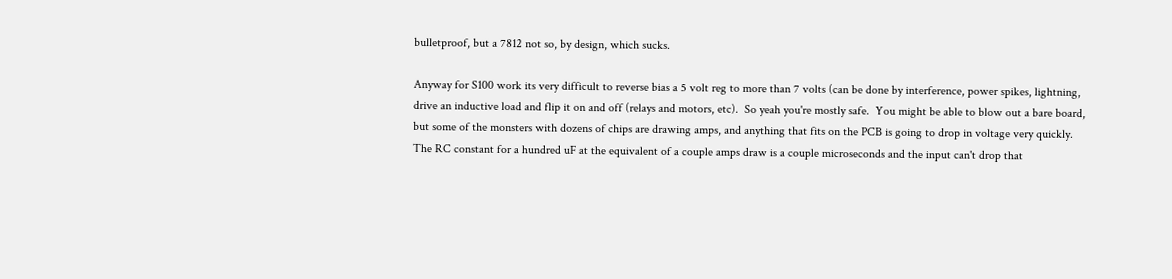bulletproof, but a 7812 not so, by design, which sucks.

Anyway for S100 work its very difficult to reverse bias a 5 volt reg to more than 7 volts (can be done by interference, power spikes, lightning, drive an inductive load and flip it on and off (relays and motors, etc).  So yeah you're mostly safe.  You might be able to blow out a bare board, but some of the monsters with dozens of chips are drawing amps, and anything that fits on the PCB is going to drop in voltage very quickly.  The RC constant for a hundred uF at the equivalent of a couple amps draw is a couple microseconds and the input can't drop that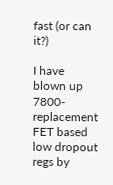fast (or can it?)

I have blown up 7800-replacement FET based low dropout regs by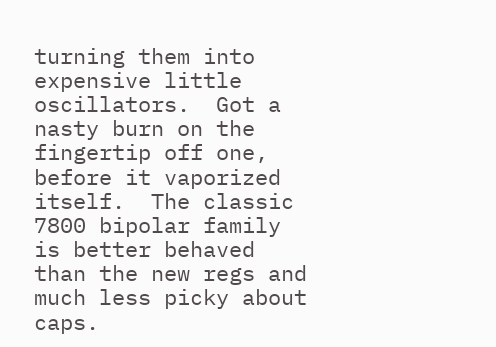turning them into expensive little oscillators.  Got a nasty burn on the fingertip off one, before it vaporized itself.  The classic 7800 bipolar family is better behaved than the new regs and much less picky about caps.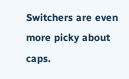Switchers are even more picky about caps.